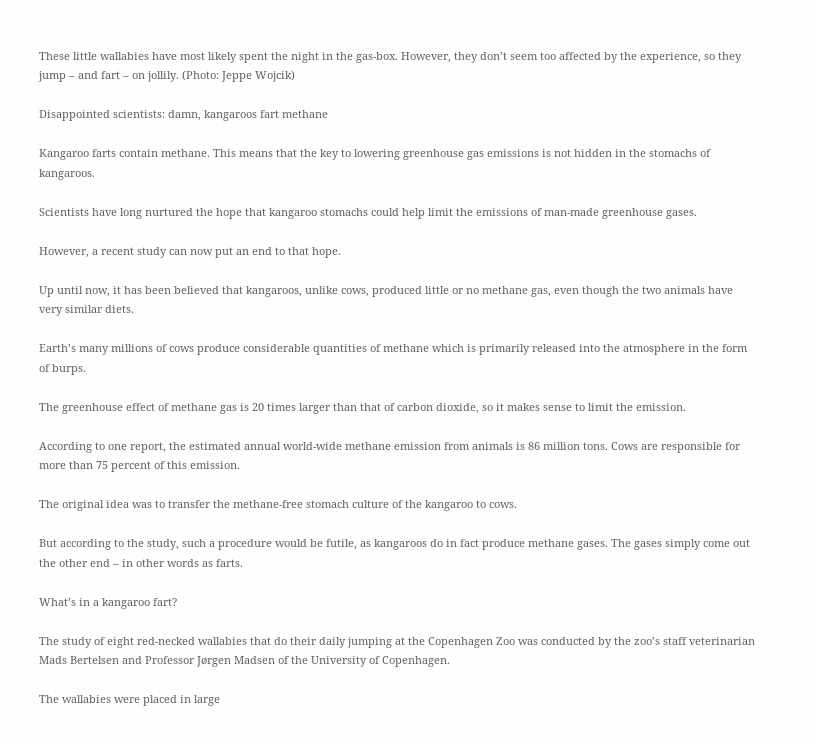These little wallabies have most likely spent the night in the gas-box. However, they don’t seem too affected by the experience, so they jump – and fart – on jollily. (Photo: Jeppe Wojcik)

Disappointed scientists: damn, kangaroos fart methane

Kangaroo farts contain methane. This means that the key to lowering greenhouse gas emissions is not hidden in the stomachs of kangaroos.

Scientists have long nurtured the hope that kangaroo stomachs could help limit the emissions of man-made greenhouse gases.

However, a recent study can now put an end to that hope.

Up until now, it has been believed that kangaroos, unlike cows, produced little or no methane gas, even though the two animals have very similar diets.

Earth’s many millions of cows produce considerable quantities of methane which is primarily released into the atmosphere in the form of burps.

The greenhouse effect of methane gas is 20 times larger than that of carbon dioxide, so it makes sense to limit the emission.

According to one report, the estimated annual world-wide methane emission from animals is 86 million tons. Cows are responsible for more than 75 percent of this emission.

The original idea was to transfer the methane-free stomach culture of the kangaroo to cows.

But according to the study, such a procedure would be futile, as kangaroos do in fact produce methane gases. The gases simply come out the other end – in other words as farts.

What’s in a kangaroo fart?

The study of eight red-necked wallabies that do their daily jumping at the Copenhagen Zoo was conducted by the zoo’s staff veterinarian Mads Bertelsen and Professor Jørgen Madsen of the University of Copenhagen.

The wallabies were placed in large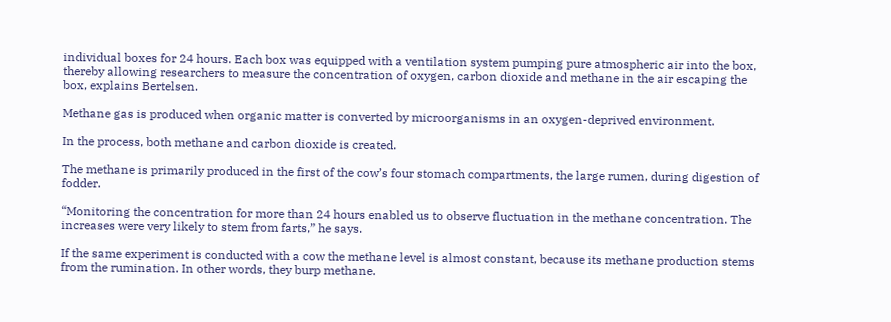individual boxes for 24 hours. Each box was equipped with a ventilation system pumping pure atmospheric air into the box, thereby allowing researchers to measure the concentration of oxygen, carbon dioxide and methane in the air escaping the box, explains Bertelsen.

Methane gas is produced when organic matter is converted by microorganisms in an oxygen-deprived environment.

In the process, both methane and carbon dioxide is created.

The methane is primarily produced in the first of the cow’s four stomach compartments, the large rumen, during digestion of fodder.

“Monitoring the concentration for more than 24 hours enabled us to observe fluctuation in the methane concentration. The increases were very likely to stem from farts,” he says.

If the same experiment is conducted with a cow the methane level is almost constant, because its methane production stems from the rumination. In other words, they burp methane.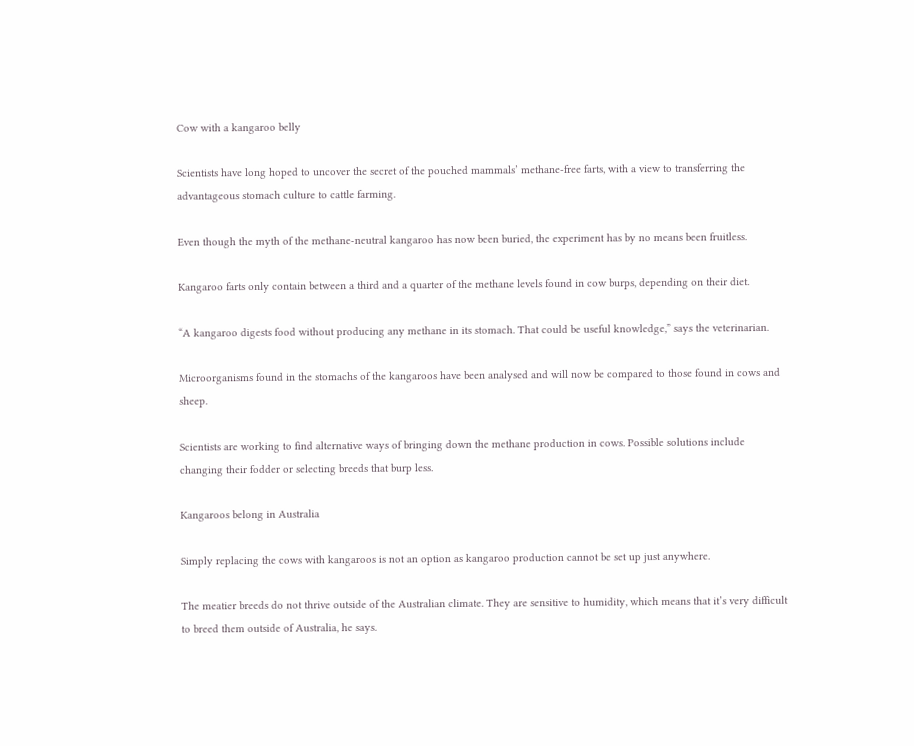Cow with a kangaroo belly

Scientists have long hoped to uncover the secret of the pouched mammals’ methane-free farts, with a view to transferring the advantageous stomach culture to cattle farming.

Even though the myth of the methane-neutral kangaroo has now been buried, the experiment has by no means been fruitless.

Kangaroo farts only contain between a third and a quarter of the methane levels found in cow burps, depending on their diet.

“A kangaroo digests food without producing any methane in its stomach. That could be useful knowledge,” says the veterinarian.

Microorganisms found in the stomachs of the kangaroos have been analysed and will now be compared to those found in cows and sheep.

Scientists are working to find alternative ways of bringing down the methane production in cows. Possible solutions include changing their fodder or selecting breeds that burp less.

Kangaroos belong in Australia

Simply replacing the cows with kangaroos is not an option as kangaroo production cannot be set up just anywhere.

The meatier breeds do not thrive outside of the Australian climate. They are sensitive to humidity, which means that it’s very difficult to breed them outside of Australia, he says.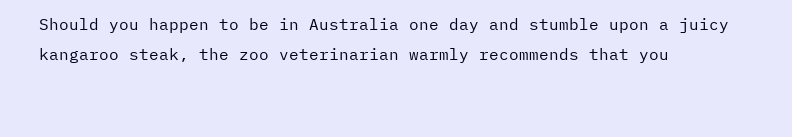Should you happen to be in Australia one day and stumble upon a juicy kangaroo steak, the zoo veterinarian warmly recommends that you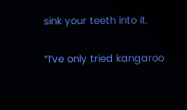sink your teeth into it.

“I’ve only tried kangaroo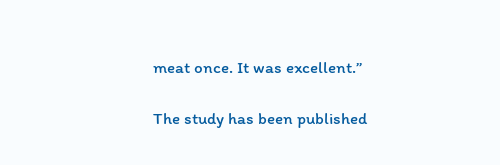meat once. It was excellent.”

The study has been published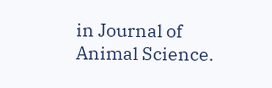in Journal of Animal Science.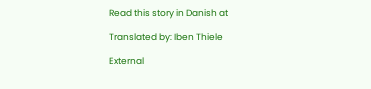Read this story in Danish at

Translated by: Iben Thiele

External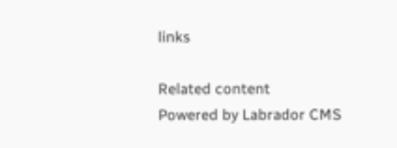links

Related content
Powered by Labrador CMS